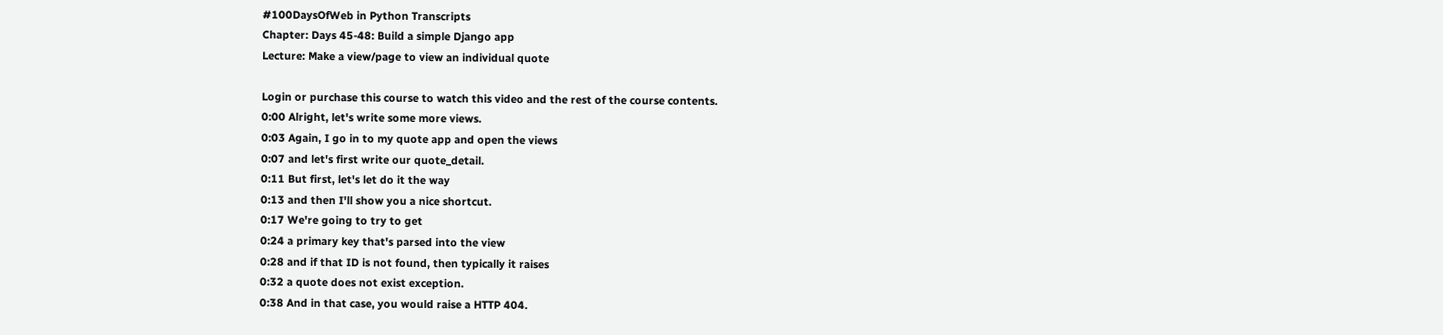#100DaysOfWeb in Python Transcripts
Chapter: Days 45-48: Build a simple Django app
Lecture: Make a view/page to view an individual quote

Login or purchase this course to watch this video and the rest of the course contents.
0:00 Alright, let's write some more views.
0:03 Again, I go in to my quote app and open the views
0:07 and let's first write our quote_detail.
0:11 But first, let's let do it the way
0:13 and then I'll show you a nice shortcut.
0:17 We're going to try to get
0:24 a primary key that's parsed into the view
0:28 and if that ID is not found, then typically it raises
0:32 a quote does not exist exception.
0:38 And in that case, you would raise a HTTP 404.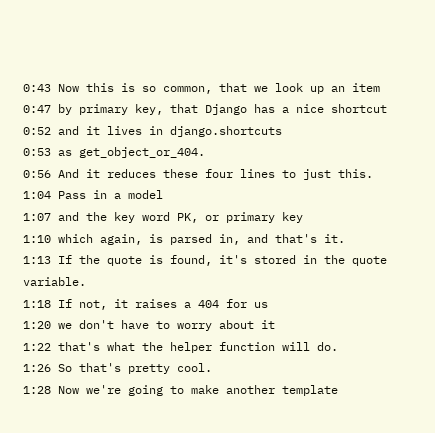0:43 Now this is so common, that we look up an item
0:47 by primary key, that Django has a nice shortcut
0:52 and it lives in django.shortcuts
0:53 as get_object_or_404.
0:56 And it reduces these four lines to just this.
1:04 Pass in a model
1:07 and the key word PK, or primary key
1:10 which again, is parsed in, and that's it.
1:13 If the quote is found, it's stored in the quote variable.
1:18 If not, it raises a 404 for us
1:20 we don't have to worry about it
1:22 that's what the helper function will do.
1:26 So that's pretty cool.
1:28 Now we're going to make another template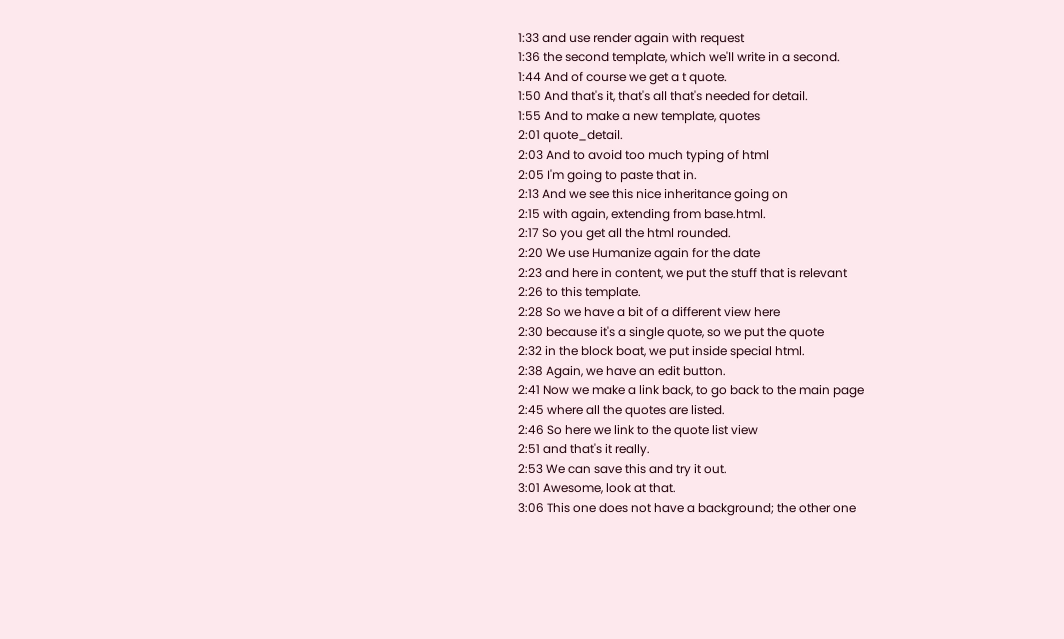1:33 and use render again with request
1:36 the second template, which we'll write in a second.
1:44 And of course we get a t quote.
1:50 And that's it, that's all that's needed for detail.
1:55 And to make a new template, quotes
2:01 quote_detail.
2:03 And to avoid too much typing of html
2:05 I'm going to paste that in.
2:13 And we see this nice inheritance going on
2:15 with again, extending from base.html.
2:17 So you get all the html rounded.
2:20 We use Humanize again for the date
2:23 and here in content, we put the stuff that is relevant
2:26 to this template.
2:28 So we have a bit of a different view here
2:30 because it's a single quote, so we put the quote
2:32 in the block boat, we put inside special html.
2:38 Again, we have an edit button.
2:41 Now we make a link back, to go back to the main page
2:45 where all the quotes are listed.
2:46 So here we link to the quote list view
2:51 and that's it really.
2:53 We can save this and try it out.
3:01 Awesome, look at that.
3:06 This one does not have a background; the other one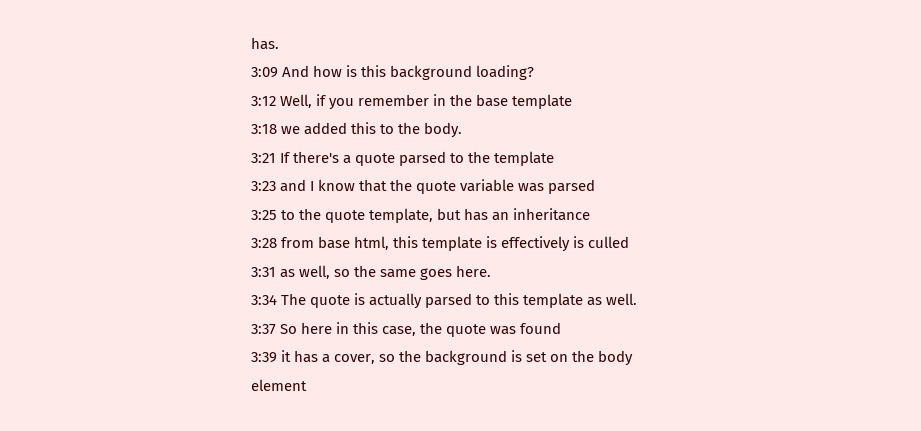has.
3:09 And how is this background loading?
3:12 Well, if you remember in the base template
3:18 we added this to the body.
3:21 If there's a quote parsed to the template
3:23 and I know that the quote variable was parsed
3:25 to the quote template, but has an inheritance
3:28 from base html, this template is effectively is culled
3:31 as well, so the same goes here.
3:34 The quote is actually parsed to this template as well.
3:37 So here in this case, the quote was found
3:39 it has a cover, so the background is set on the body element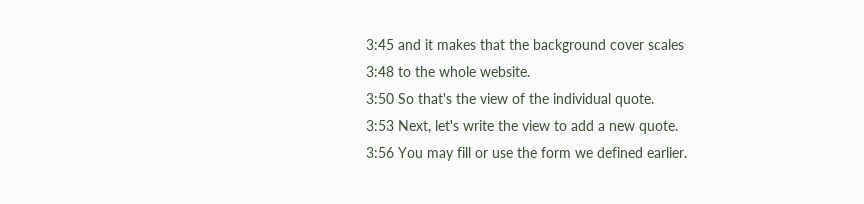3:45 and it makes that the background cover scales
3:48 to the whole website.
3:50 So that's the view of the individual quote.
3:53 Next, let's write the view to add a new quote.
3:56 You may fill or use the form we defined earlier.